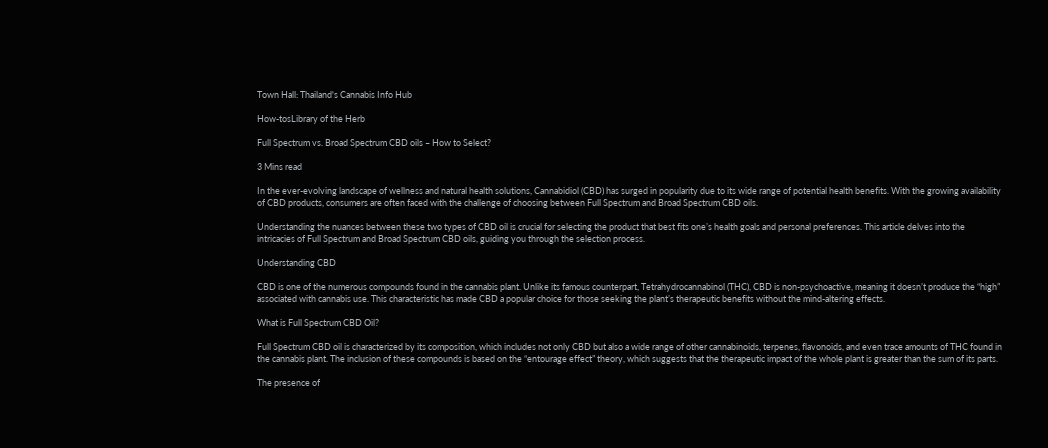Town Hall: Thailand's Cannabis Info Hub

How-tosLibrary of the Herb

Full Spectrum vs. Broad Spectrum CBD oils – How to Select?

3 Mins read

In the ever-evolving landscape of wellness and natural health solutions, Cannabidiol (CBD) has surged in popularity due to its wide range of potential health benefits. With the growing availability of CBD products, consumers are often faced with the challenge of choosing between Full Spectrum and Broad Spectrum CBD oils.

Understanding the nuances between these two types of CBD oil is crucial for selecting the product that best fits one’s health goals and personal preferences. This article delves into the intricacies of Full Spectrum and Broad Spectrum CBD oils, guiding you through the selection process.

Understanding CBD

CBD is one of the numerous compounds found in the cannabis plant. Unlike its famous counterpart, Tetrahydrocannabinol (THC), CBD is non-psychoactive, meaning it doesn’t produce the “high” associated with cannabis use. This characteristic has made CBD a popular choice for those seeking the plant’s therapeutic benefits without the mind-altering effects.

What is Full Spectrum CBD Oil?

Full Spectrum CBD oil is characterized by its composition, which includes not only CBD but also a wide range of other cannabinoids, terpenes, flavonoids, and even trace amounts of THC found in the cannabis plant. The inclusion of these compounds is based on the “entourage effect” theory, which suggests that the therapeutic impact of the whole plant is greater than the sum of its parts.

The presence of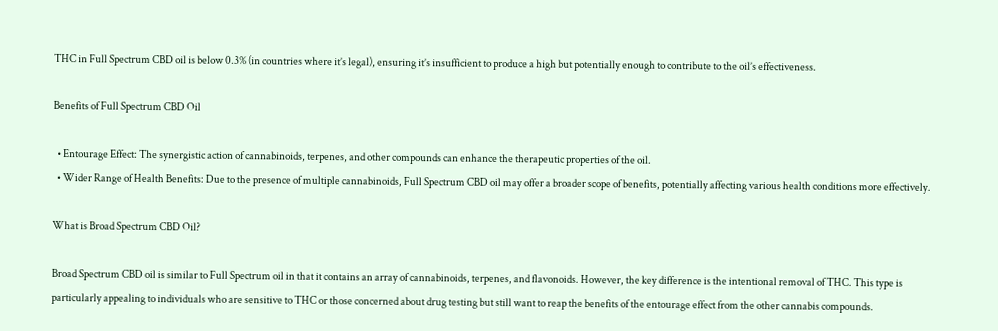THC in Full Spectrum CBD oil is below 0.3% (in countries where it’s legal), ensuring it’s insufficient to produce a high but potentially enough to contribute to the oil’s effectiveness.

Benefits of Full Spectrum CBD Oil

  • Entourage Effect: The synergistic action of cannabinoids, terpenes, and other compounds can enhance the therapeutic properties of the oil.
  • Wider Range of Health Benefits: Due to the presence of multiple cannabinoids, Full Spectrum CBD oil may offer a broader scope of benefits, potentially affecting various health conditions more effectively.

What is Broad Spectrum CBD Oil?

Broad Spectrum CBD oil is similar to Full Spectrum oil in that it contains an array of cannabinoids, terpenes, and flavonoids. However, the key difference is the intentional removal of THC. This type is particularly appealing to individuals who are sensitive to THC or those concerned about drug testing but still want to reap the benefits of the entourage effect from the other cannabis compounds.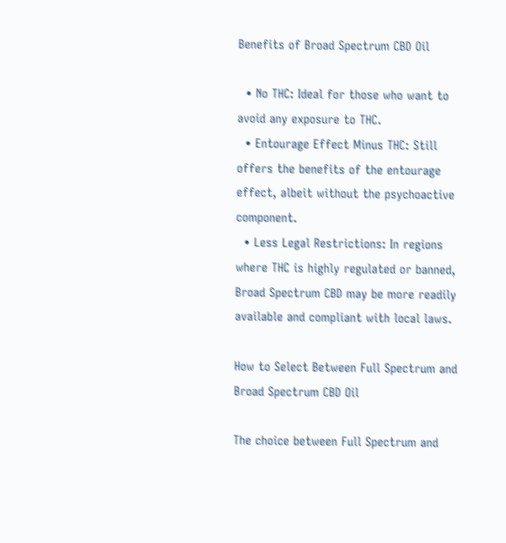Benefits of Broad Spectrum CBD Oil

  • No THC: Ideal for those who want to avoid any exposure to THC.
  • Entourage Effect Minus THC: Still offers the benefits of the entourage effect, albeit without the psychoactive component.
  • Less Legal Restrictions: In regions where THC is highly regulated or banned, Broad Spectrum CBD may be more readily available and compliant with local laws.

How to Select Between Full Spectrum and Broad Spectrum CBD Oil

The choice between Full Spectrum and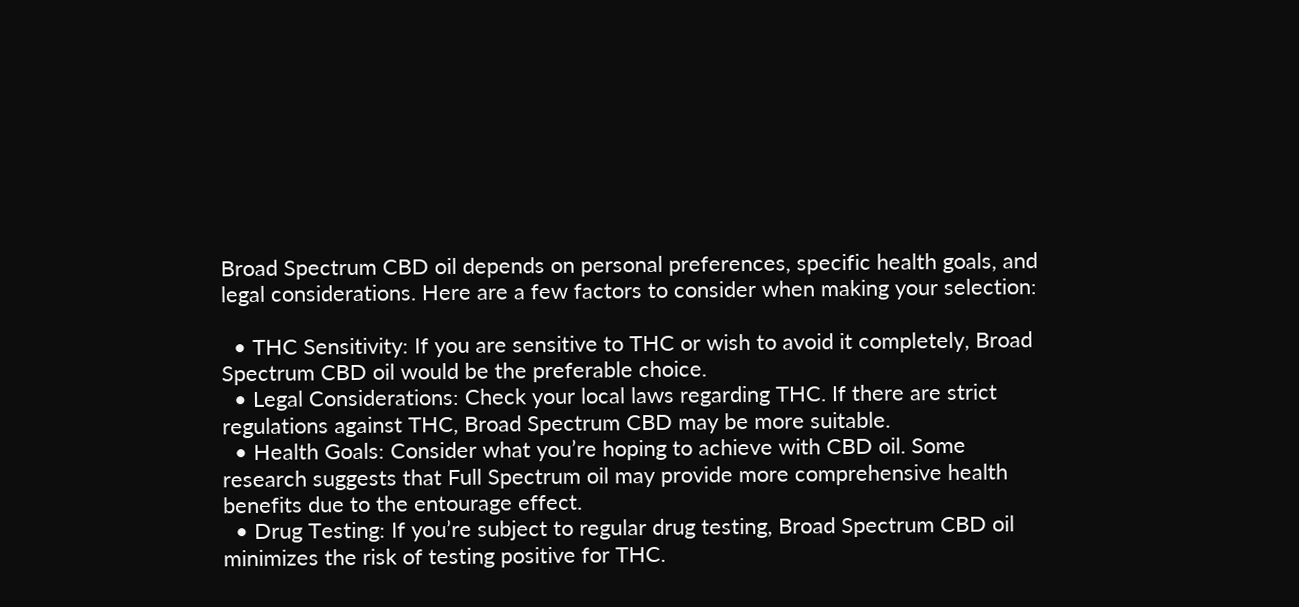Broad Spectrum CBD oil depends on personal preferences, specific health goals, and legal considerations. Here are a few factors to consider when making your selection:

  • THC Sensitivity: If you are sensitive to THC or wish to avoid it completely, Broad Spectrum CBD oil would be the preferable choice.
  • Legal Considerations: Check your local laws regarding THC. If there are strict regulations against THC, Broad Spectrum CBD may be more suitable.
  • Health Goals: Consider what you’re hoping to achieve with CBD oil. Some research suggests that Full Spectrum oil may provide more comprehensive health benefits due to the entourage effect.
  • Drug Testing: If you’re subject to regular drug testing, Broad Spectrum CBD oil minimizes the risk of testing positive for THC.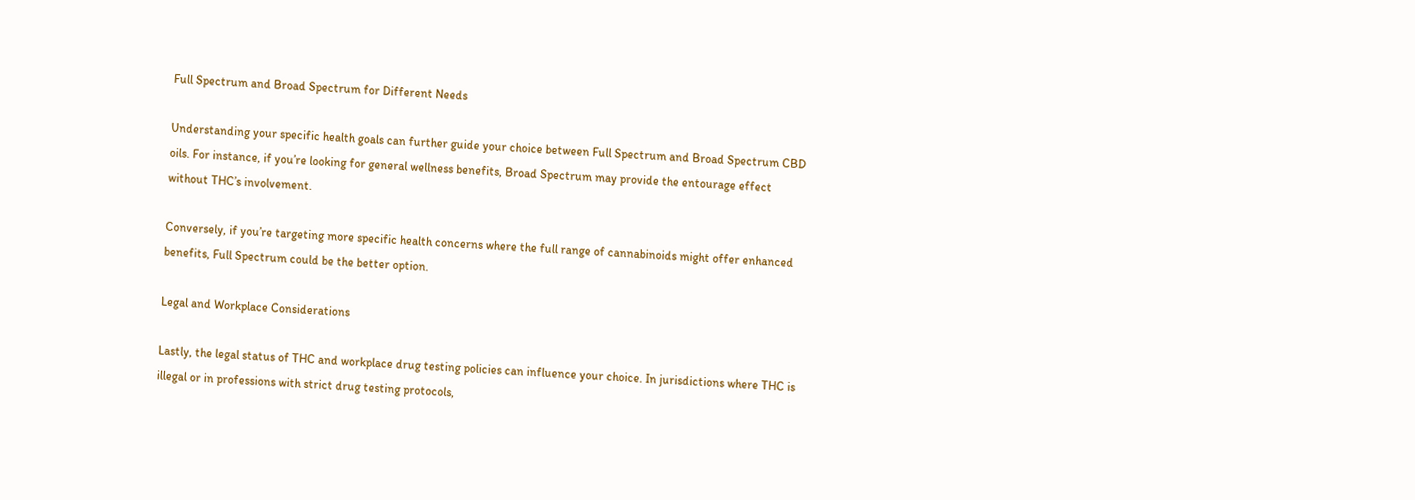Full Spectrum and Broad Spectrum for Different Needs

Understanding your specific health goals can further guide your choice between Full Spectrum and Broad Spectrum CBD oils. For instance, if you’re looking for general wellness benefits, Broad Spectrum may provide the entourage effect without THC’s involvement.

Conversely, if you’re targeting more specific health concerns where the full range of cannabinoids might offer enhanced benefits, Full Spectrum could be the better option.

Legal and Workplace Considerations

Lastly, the legal status of THC and workplace drug testing policies can influence your choice. In jurisdictions where THC is illegal or in professions with strict drug testing protocols,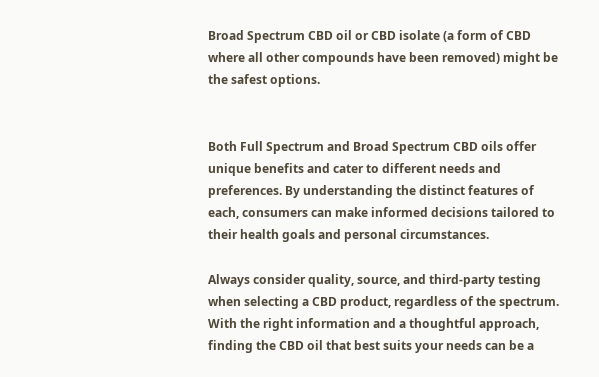Broad Spectrum CBD oil or CBD isolate (a form of CBD where all other compounds have been removed) might be the safest options.


Both Full Spectrum and Broad Spectrum CBD oils offer unique benefits and cater to different needs and preferences. By understanding the distinct features of each, consumers can make informed decisions tailored to their health goals and personal circumstances.

Always consider quality, source, and third-party testing when selecting a CBD product, regardless of the spectrum. With the right information and a thoughtful approach, finding the CBD oil that best suits your needs can be a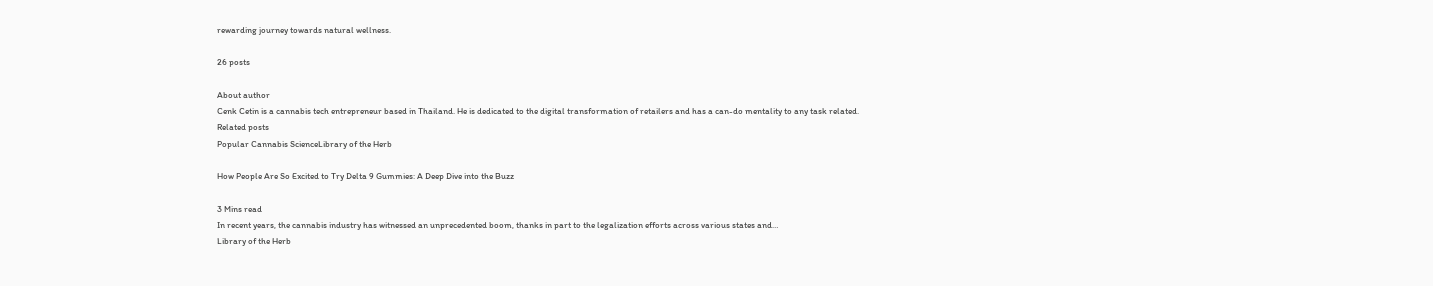rewarding journey towards natural wellness.

26 posts

About author
Cenk Cetin is a cannabis tech entrepreneur based in Thailand. He is dedicated to the digital transformation of retailers and has a can-do mentality to any task related.
Related posts
Popular Cannabis ScienceLibrary of the Herb

How People Are So Excited to Try Delta 9 Gummies: A Deep Dive into the Buzz

3 Mins read
In recent years, the cannabis industry has witnessed an unprecedented boom, thanks in part to the legalization efforts across various states and…
Library of the Herb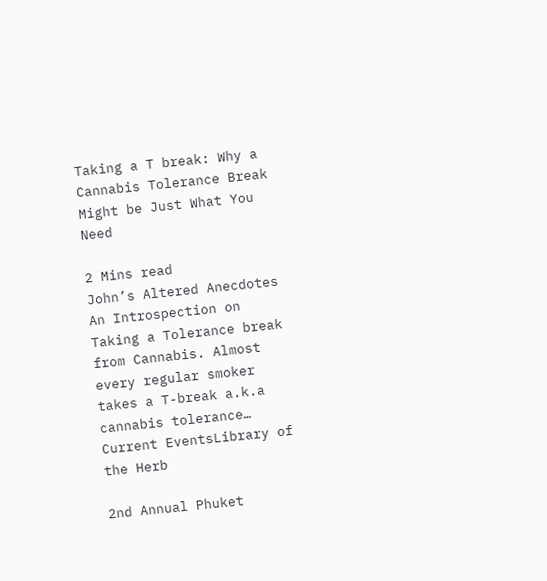Taking a T break: Why a Cannabis Tolerance Break Might be Just What You Need

2 Mins read
John’s Altered Anecdotes An Introspection on Taking a Tolerance break from Cannabis. Almost every regular smoker takes a T-break a.k.a cannabis tolerance…
Current EventsLibrary of the Herb

2nd Annual Phuket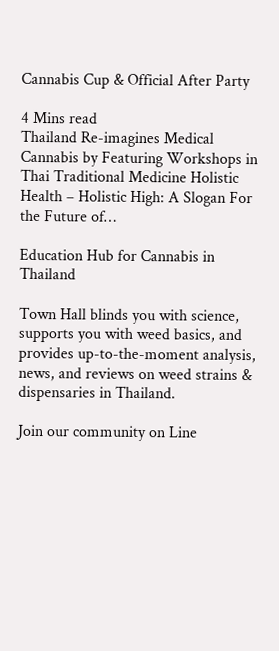Cannabis Cup & Official After Party

4 Mins read
Thailand Re-imagines Medical Cannabis by Featuring Workshops in Thai Traditional Medicine Holistic Health – Holistic High: A Slogan For the Future of…

Education Hub for Cannabis in Thailand

Town Hall blinds you with science, supports you with weed basics, and provides up-to-the-moment analysis, news, and reviews on weed strains & dispensaries in Thailand.

Join our community on Line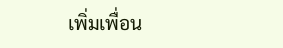เพิ่มเพื่อน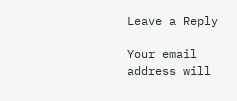Leave a Reply

Your email address will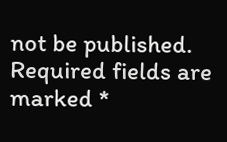not be published. Required fields are marked *